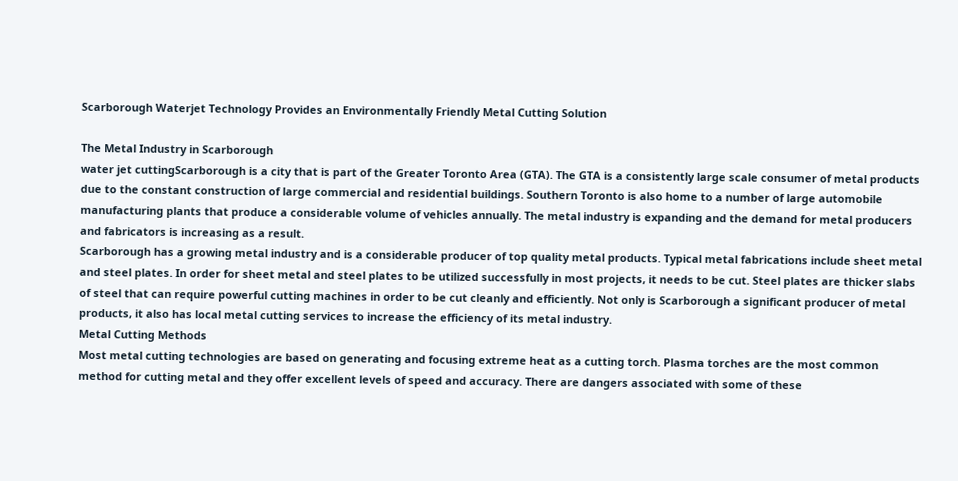Scarborough Waterjet Technology Provides an Environmentally Friendly Metal Cutting Solution

The Metal Industry in Scarborough
water jet cuttingScarborough is a city that is part of the Greater Toronto Area (GTA). The GTA is a consistently large scale consumer of metal products due to the constant construction of large commercial and residential buildings. Southern Toronto is also home to a number of large automobile manufacturing plants that produce a considerable volume of vehicles annually. The metal industry is expanding and the demand for metal producers and fabricators is increasing as a result.
Scarborough has a growing metal industry and is a considerable producer of top quality metal products. Typical metal fabrications include sheet metal and steel plates. In order for sheet metal and steel plates to be utilized successfully in most projects, it needs to be cut. Steel plates are thicker slabs of steel that can require powerful cutting machines in order to be cut cleanly and efficiently. Not only is Scarborough a significant producer of metal products, it also has local metal cutting services to increase the efficiency of its metal industry.
Metal Cutting Methods
Most metal cutting technologies are based on generating and focusing extreme heat as a cutting torch. Plasma torches are the most common method for cutting metal and they offer excellent levels of speed and accuracy. There are dangers associated with some of these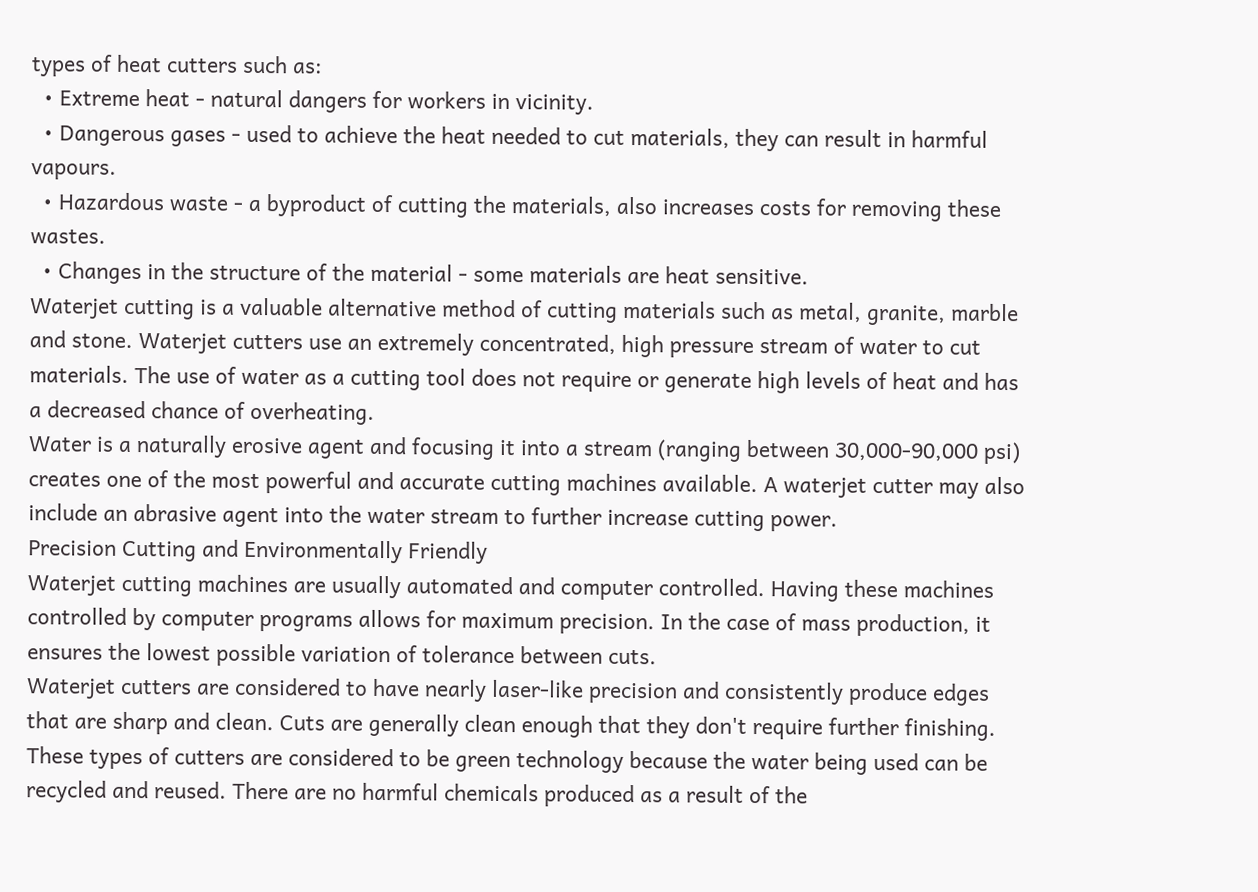types of heat cutters such as:
  • Extreme heat - natural dangers for workers in vicinity.
  • Dangerous gases - used to achieve the heat needed to cut materials, they can result in harmful vapours.
  • Hazardous waste - a byproduct of cutting the materials, also increases costs for removing these wastes.
  • Changes in the structure of the material - some materials are heat sensitive.
Waterjet cutting is a valuable alternative method of cutting materials such as metal, granite, marble and stone. Waterjet cutters use an extremely concentrated, high pressure stream of water to cut materials. The use of water as a cutting tool does not require or generate high levels of heat and has a decreased chance of overheating.
Water is a naturally erosive agent and focusing it into a stream (ranging between 30,000-90,000 psi) creates one of the most powerful and accurate cutting machines available. A waterjet cutter may also include an abrasive agent into the water stream to further increase cutting power.
Precision Cutting and Environmentally Friendly
Waterjet cutting machines are usually automated and computer controlled. Having these machines controlled by computer programs allows for maximum precision. In the case of mass production, it ensures the lowest possible variation of tolerance between cuts.
Waterjet cutters are considered to have nearly laser-like precision and consistently produce edges that are sharp and clean. Cuts are generally clean enough that they don't require further finishing.
These types of cutters are considered to be green technology because the water being used can be recycled and reused. There are no harmful chemicals produced as a result of the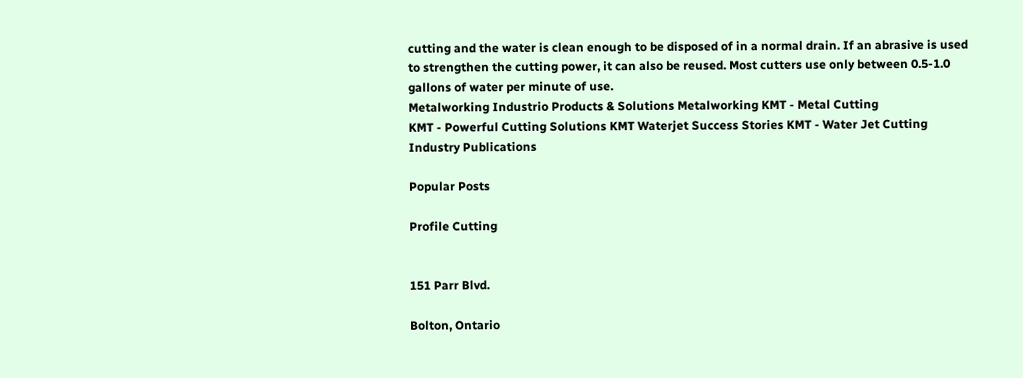cutting and the water is clean enough to be disposed of in a normal drain. If an abrasive is used to strengthen the cutting power, it can also be reused. Most cutters use only between 0.5-1.0 gallons of water per minute of use.
Metalworking Industrio Products & Solutions Metalworking KMT - Metal Cutting
KMT - Powerful Cutting Solutions KMT Waterjet Success Stories KMT - Water Jet Cutting Industry Publications

Popular Posts

Profile Cutting


151 Parr Blvd.

Bolton, Ontario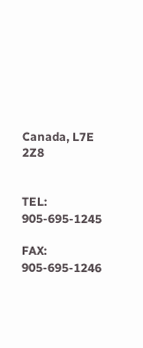Canada, L7E 2Z8


TEL: 905-695-1245

FAX: 905-695-1246